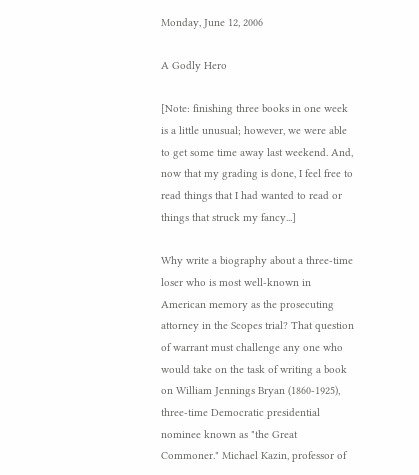Monday, June 12, 2006

A Godly Hero

[Note: finishing three books in one week is a little unusual; however, we were able to get some time away last weekend. And, now that my grading is done, I feel free to read things that I had wanted to read or things that struck my fancy...]

Why write a biography about a three-time loser who is most well-known in American memory as the prosecuting attorney in the Scopes trial? That question of warrant must challenge any one who would take on the task of writing a book on William Jennings Bryan (1860-1925), three-time Democratic presidential nominee known as "the Great Commoner." Michael Kazin, professor of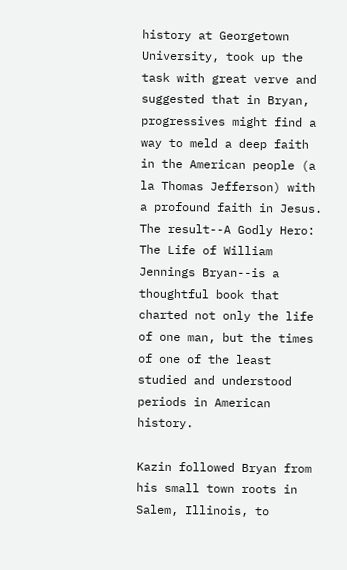history at Georgetown University, took up the task with great verve and suggested that in Bryan, progressives might find a way to meld a deep faith in the American people (a la Thomas Jefferson) with a profound faith in Jesus. The result--A Godly Hero: The Life of William Jennings Bryan--is a thoughtful book that charted not only the life of one man, but the times of one of the least studied and understood periods in American history.

Kazin followed Bryan from his small town roots in Salem, Illinois, to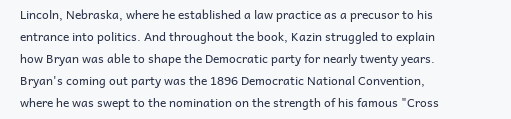Lincoln, Nebraska, where he established a law practice as a precusor to his entrance into politics. And throughout the book, Kazin struggled to explain how Bryan was able to shape the Democratic party for nearly twenty years. Bryan's coming out party was the 1896 Democratic National Convention, where he was swept to the nomination on the strength of his famous "Cross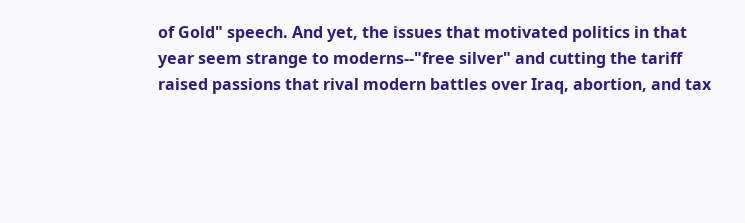of Gold" speech. And yet, the issues that motivated politics in that year seem strange to moderns--"free silver" and cutting the tariff raised passions that rival modern battles over Iraq, abortion, and tax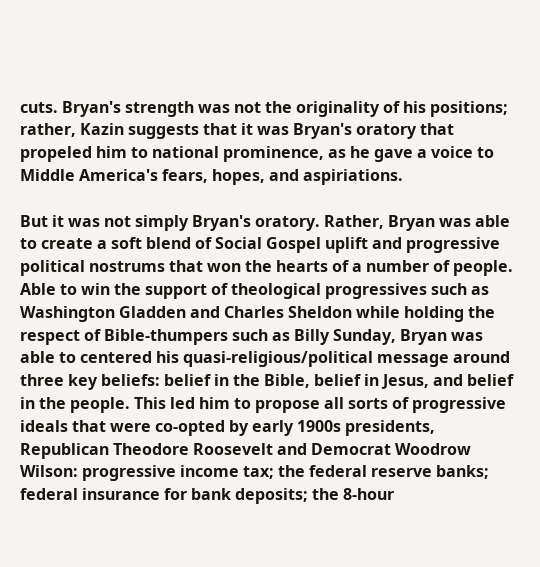cuts. Bryan's strength was not the originality of his positions; rather, Kazin suggests that it was Bryan's oratory that propeled him to national prominence, as he gave a voice to Middle America's fears, hopes, and aspiriations.

But it was not simply Bryan's oratory. Rather, Bryan was able to create a soft blend of Social Gospel uplift and progressive political nostrums that won the hearts of a number of people. Able to win the support of theological progressives such as Washington Gladden and Charles Sheldon while holding the respect of Bible-thumpers such as Billy Sunday, Bryan was able to centered his quasi-religious/political message around three key beliefs: belief in the Bible, belief in Jesus, and belief in the people. This led him to propose all sorts of progressive ideals that were co-opted by early 1900s presidents, Republican Theodore Roosevelt and Democrat Woodrow Wilson: progressive income tax; the federal reserve banks; federal insurance for bank deposits; the 8-hour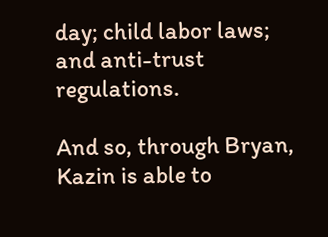day; child labor laws; and anti-trust regulations.

And so, through Bryan, Kazin is able to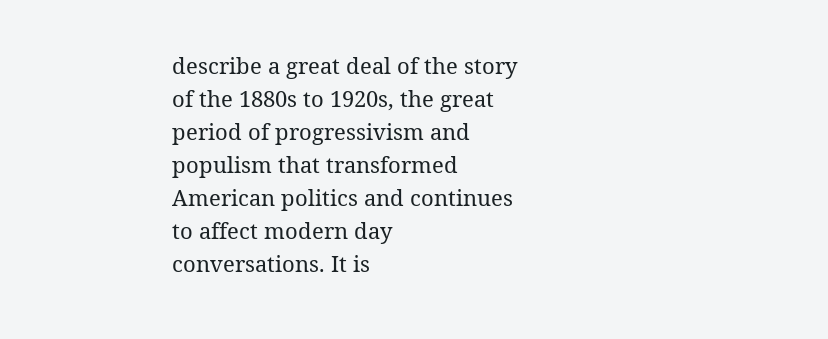describe a great deal of the story of the 1880s to 1920s, the great period of progressivism and populism that transformed American politics and continues to affect modern day conversations. It is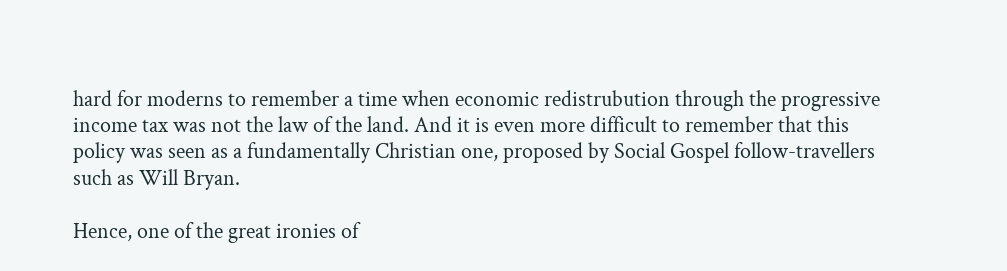hard for moderns to remember a time when economic redistrubution through the progressive income tax was not the law of the land. And it is even more difficult to remember that this policy was seen as a fundamentally Christian one, proposed by Social Gospel follow-travellers such as Will Bryan.

Hence, one of the great ironies of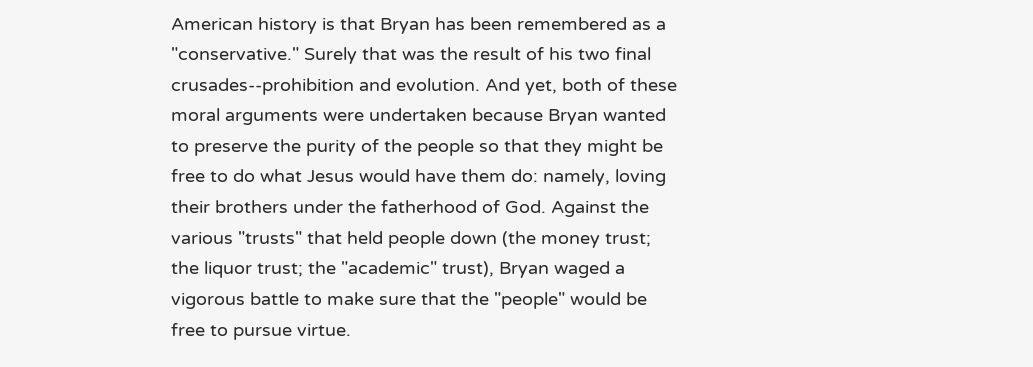American history is that Bryan has been remembered as a "conservative." Surely that was the result of his two final crusades--prohibition and evolution. And yet, both of these moral arguments were undertaken because Bryan wanted to preserve the purity of the people so that they might be free to do what Jesus would have them do: namely, loving their brothers under the fatherhood of God. Against the various "trusts" that held people down (the money trust; the liquor trust; the "academic" trust), Bryan waged a vigorous battle to make sure that the "people" would be free to pursue virtue.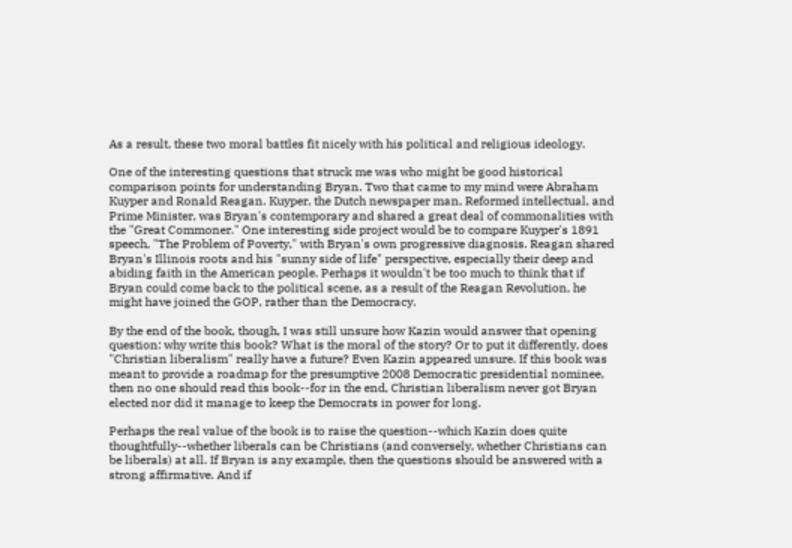As a result, these two moral battles fit nicely with his political and religious ideology.

One of the interesting questions that struck me was who might be good historical comparison points for understanding Bryan. Two that came to my mind were Abraham Kuyper and Ronald Reagan. Kuyper, the Dutch newspaper man, Reformed intellectual, and Prime Minister, was Bryan's contemporary and shared a great deal of commonalities with the "Great Commoner." One interesting side project would be to compare Kuyper's 1891 speech, "The Problem of Poverty," with Bryan's own progressive diagnosis. Reagan shared Bryan's Illinois roots and his "sunny side of life" perspective, especially their deep and abiding faith in the American people. Perhaps it wouldn't be too much to think that if Bryan could come back to the political scene, as a result of the Reagan Revolution, he might have joined the GOP, rather than the Democracy.

By the end of the book, though, I was still unsure how Kazin would answer that opening question: why write this book? What is the moral of the story? Or to put it differently, does "Christian liberalism" really have a future? Even Kazin appeared unsure. If this book was meant to provide a roadmap for the presumptive 2008 Democratic presidential nominee, then no one should read this book--for in the end, Christian liberalism never got Bryan elected nor did it manage to keep the Democrats in power for long.

Perhaps the real value of the book is to raise the question--which Kazin does quite thoughtfully--whether liberals can be Christians (and conversely, whether Christians can be liberals) at all. If Bryan is any example, then the questions should be answered with a strong affirmative. And if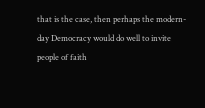that is the case, then perhaps the modern-day Democracy would do well to invite people of faith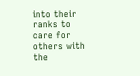into their ranks to care for others with the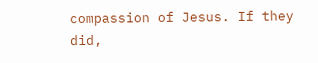compassion of Jesus. If they did,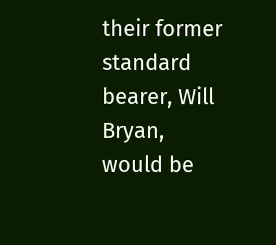their former standard bearer, Will Bryan, would be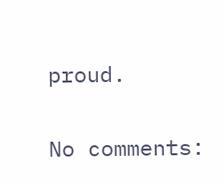proud.

No comments: